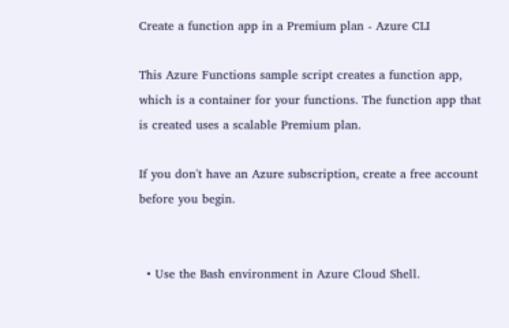Create a function app in a Premium plan - Azure CLI

This Azure Functions sample script creates a function app, which is a container for your functions. The function app that is created uses a scalable Premium plan.

If you don't have an Azure subscription, create a free account before you begin.


  • Use the Bash environment in Azure Cloud Shell.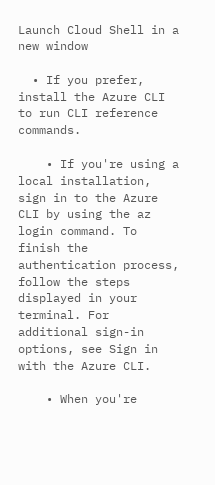Launch Cloud Shell in a new window

  • If you prefer, install the Azure CLI to run CLI reference commands.

    • If you're using a local installation, sign in to the Azure CLI by using the az login command. To finish the authentication process, follow the steps displayed in your terminal. For additional sign-in options, see Sign in with the Azure CLI.

    • When you're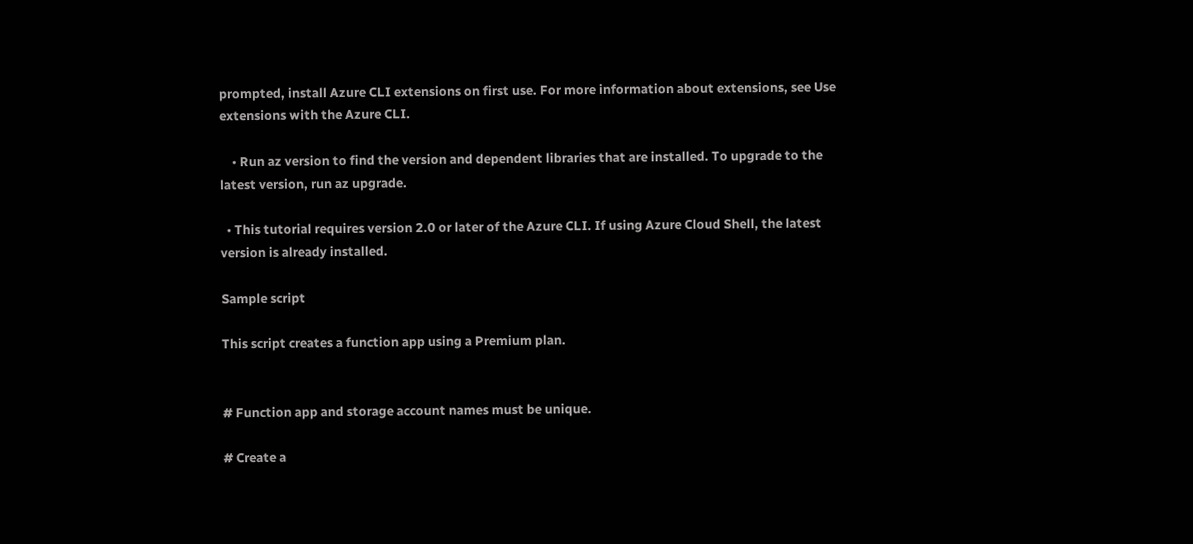prompted, install Azure CLI extensions on first use. For more information about extensions, see Use extensions with the Azure CLI.

    • Run az version to find the version and dependent libraries that are installed. To upgrade to the latest version, run az upgrade.

  • This tutorial requires version 2.0 or later of the Azure CLI. If using Azure Cloud Shell, the latest version is already installed.

Sample script

This script creates a function app using a Premium plan.


# Function app and storage account names must be unique.

# Create a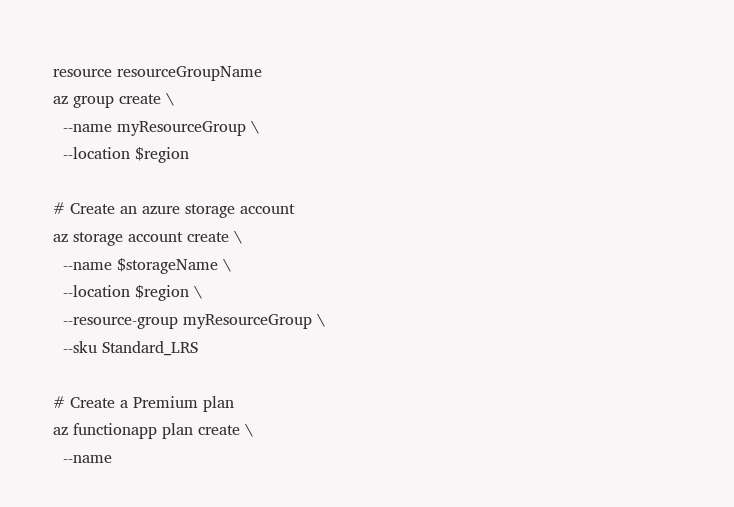resource resourceGroupName
az group create \
  --name myResourceGroup \
  --location $region

# Create an azure storage account
az storage account create \
  --name $storageName \
  --location $region \
  --resource-group myResourceGroup \
  --sku Standard_LRS

# Create a Premium plan
az functionapp plan create \
  --name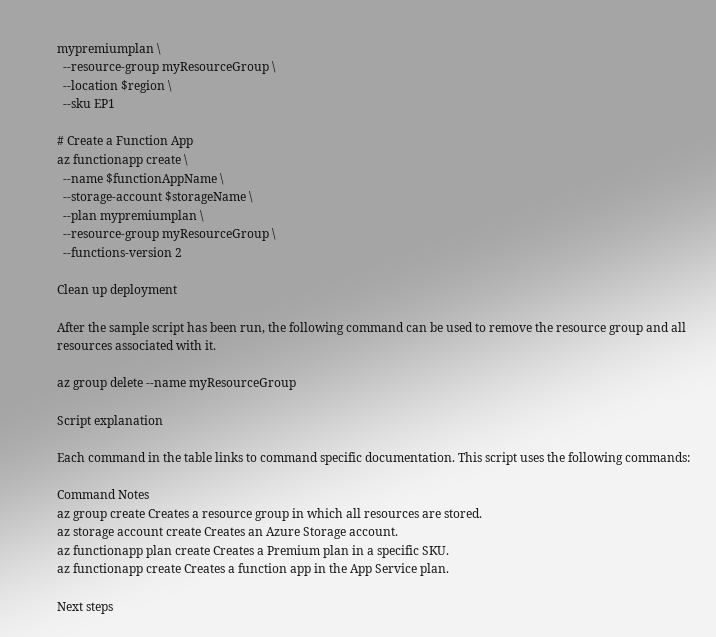mypremiumplan \
  --resource-group myResourceGroup \
  --location $region \
  --sku EP1

# Create a Function App
az functionapp create \
  --name $functionAppName \
  --storage-account $storageName \
  --plan mypremiumplan \
  --resource-group myResourceGroup \
  --functions-version 2

Clean up deployment

After the sample script has been run, the following command can be used to remove the resource group and all resources associated with it.

az group delete --name myResourceGroup

Script explanation

Each command in the table links to command specific documentation. This script uses the following commands:

Command Notes
az group create Creates a resource group in which all resources are stored.
az storage account create Creates an Azure Storage account.
az functionapp plan create Creates a Premium plan in a specific SKU.
az functionapp create Creates a function app in the App Service plan.

Next steps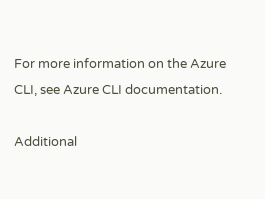For more information on the Azure CLI, see Azure CLI documentation.

Additional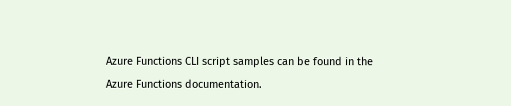Azure Functions CLI script samples can be found in the Azure Functions documentation.